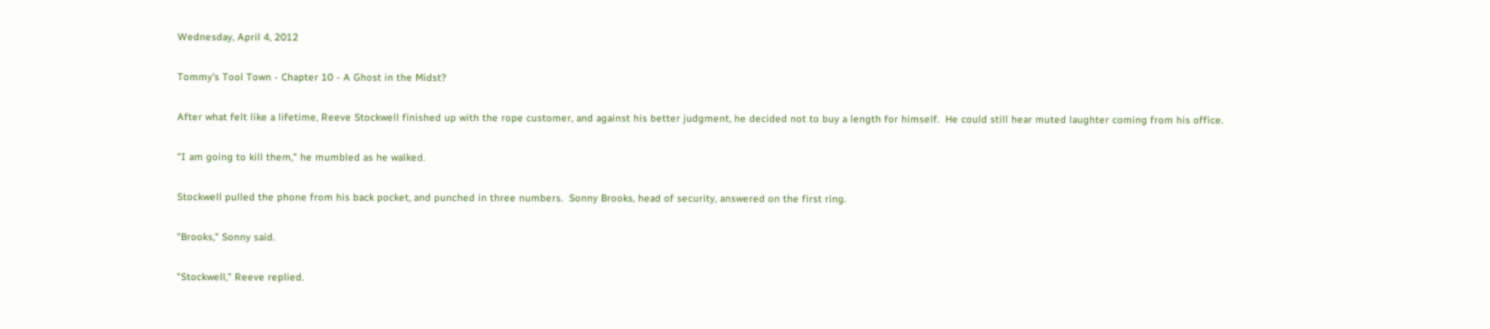Wednesday, April 4, 2012

Tommy's Tool Town - Chapter 10 - A Ghost in the Midst?

After what felt like a lifetime, Reeve Stockwell finished up with the rope customer, and against his better judgment, he decided not to buy a length for himself.  He could still hear muted laughter coming from his office.

"I am going to kill them," he mumbled as he walked.

Stockwell pulled the phone from his back pocket, and punched in three numbers.  Sonny Brooks, head of security, answered on the first ring.

"Brooks," Sonny said.

"Stockwell," Reeve replied.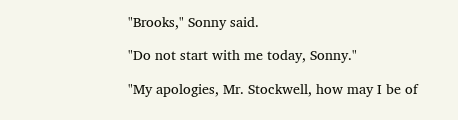"Brooks," Sonny said.

"Do not start with me today, Sonny."

"My apologies, Mr. Stockwell, how may I be of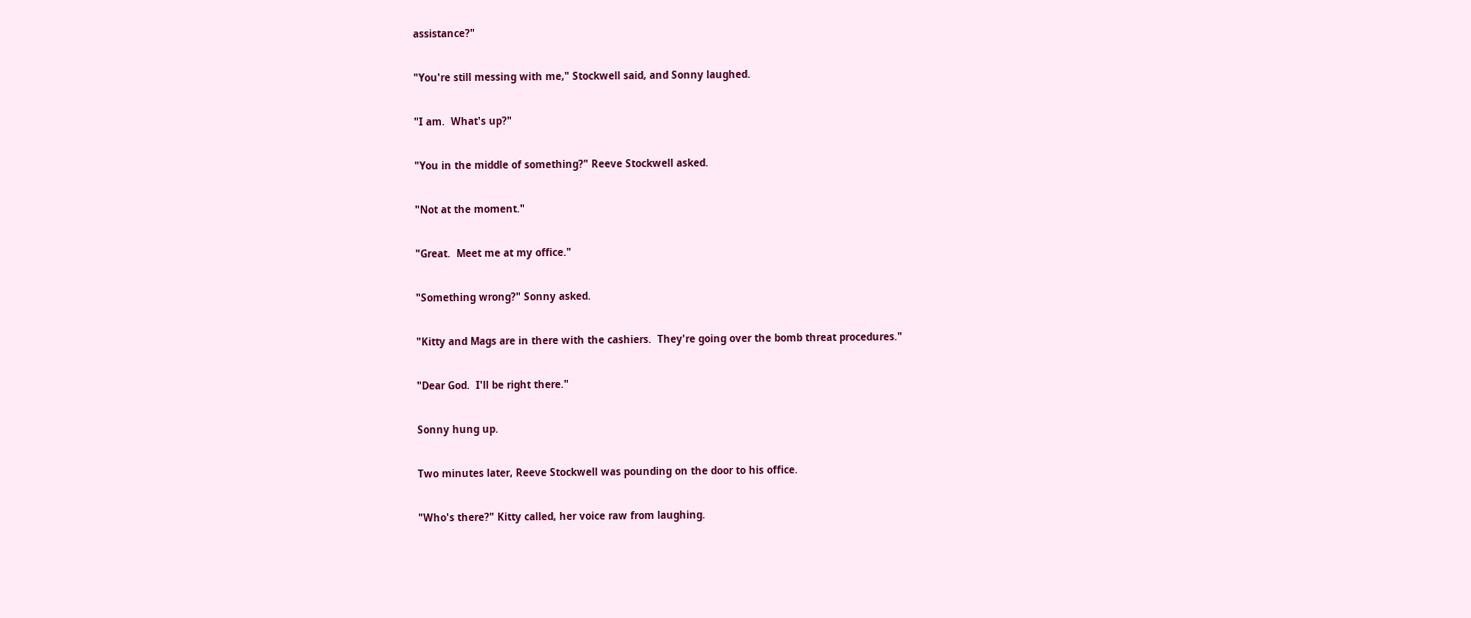assistance?"

"You're still messing with me," Stockwell said, and Sonny laughed.

"I am.  What's up?"

"You in the middle of something?" Reeve Stockwell asked.

"Not at the moment."

"Great.  Meet me at my office."

"Something wrong?" Sonny asked.

"Kitty and Mags are in there with the cashiers.  They're going over the bomb threat procedures."

"Dear God.  I'll be right there."

Sonny hung up.

Two minutes later, Reeve Stockwell was pounding on the door to his office.

"Who's there?" Kitty called, her voice raw from laughing.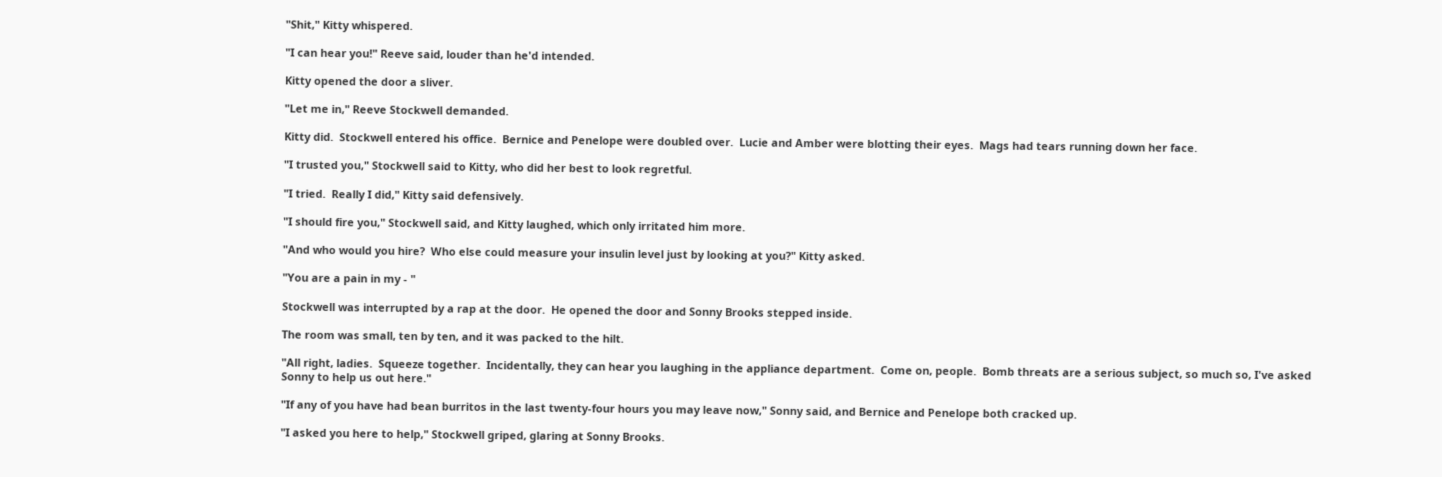"Shit," Kitty whispered.

"I can hear you!" Reeve said, louder than he'd intended.

Kitty opened the door a sliver.

"Let me in," Reeve Stockwell demanded.

Kitty did.  Stockwell entered his office.  Bernice and Penelope were doubled over.  Lucie and Amber were blotting their eyes.  Mags had tears running down her face.

"I trusted you," Stockwell said to Kitty, who did her best to look regretful.

"I tried.  Really I did," Kitty said defensively.

"I should fire you," Stockwell said, and Kitty laughed, which only irritated him more.

"And who would you hire?  Who else could measure your insulin level just by looking at you?" Kitty asked.

"You are a pain in my - "

Stockwell was interrupted by a rap at the door.  He opened the door and Sonny Brooks stepped inside.

The room was small, ten by ten, and it was packed to the hilt.

"All right, ladies.  Squeeze together.  Incidentally, they can hear you laughing in the appliance department.  Come on, people.  Bomb threats are a serious subject, so much so, I've asked Sonny to help us out here."

"If any of you have had bean burritos in the last twenty-four hours you may leave now," Sonny said, and Bernice and Penelope both cracked up.

"I asked you here to help," Stockwell griped, glaring at Sonny Brooks.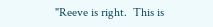"Reeve is right.  This is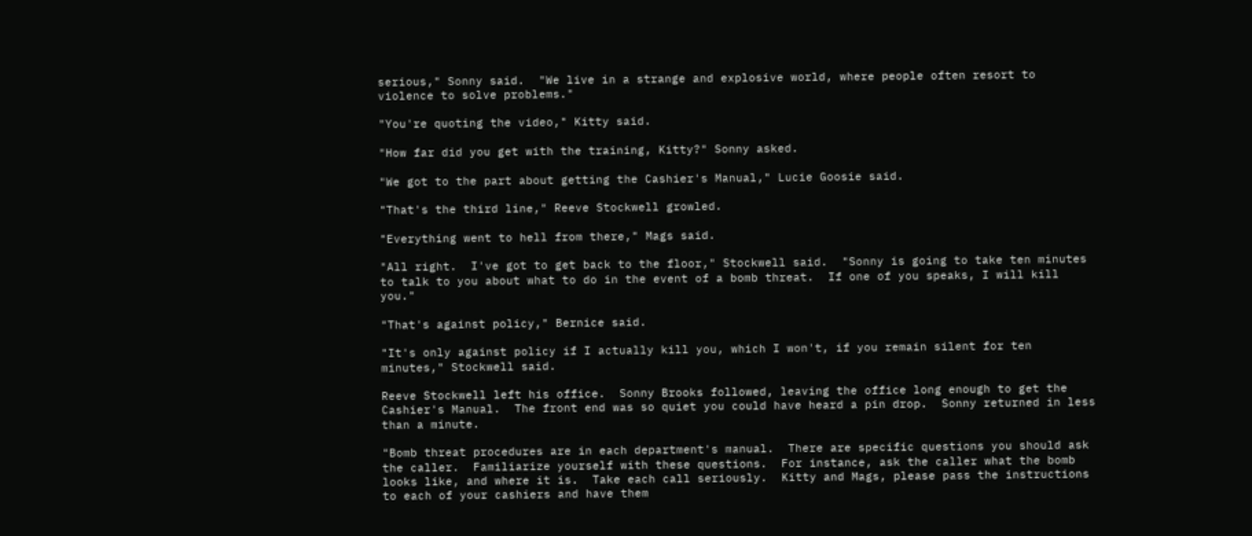serious," Sonny said.  "We live in a strange and explosive world, where people often resort to violence to solve problems."

"You're quoting the video," Kitty said.

"How far did you get with the training, Kitty?" Sonny asked.

"We got to the part about getting the Cashier's Manual," Lucie Goosie said.

"That's the third line," Reeve Stockwell growled.

"Everything went to hell from there," Mags said.

"All right.  I've got to get back to the floor," Stockwell said.  "Sonny is going to take ten minutes to talk to you about what to do in the event of a bomb threat.  If one of you speaks, I will kill you."

"That's against policy," Bernice said.

"It's only against policy if I actually kill you, which I won't, if you remain silent for ten minutes," Stockwell said.

Reeve Stockwell left his office.  Sonny Brooks followed, leaving the office long enough to get the Cashier's Manual.  The front end was so quiet you could have heard a pin drop.  Sonny returned in less than a minute.

"Bomb threat procedures are in each department's manual.  There are specific questions you should ask the caller.  Familiarize yourself with these questions.  For instance, ask the caller what the bomb looks like, and where it is.  Take each call seriously.  Kitty and Mags, please pass the instructions to each of your cashiers and have them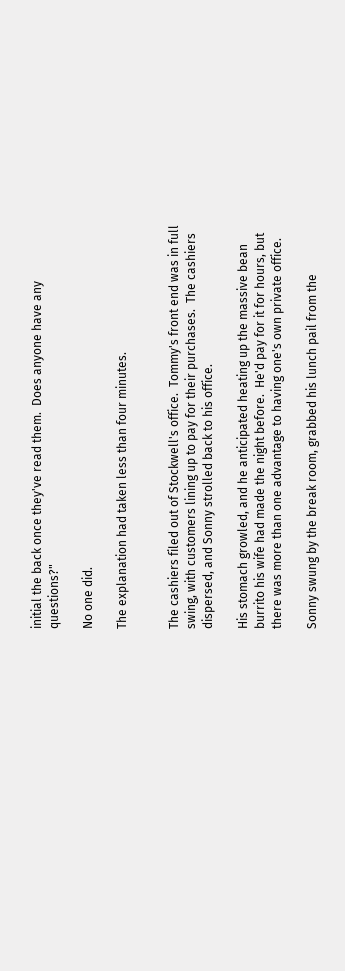initial the back once they've read them.  Does anyone have any questions?"

No one did.

The explanation had taken less than four minutes.


The cashiers filed out of Stockwell's office.  Tommy's front end was in full swing, with customers lining up to pay for their purchases.  The cashiers dispersed, and Sonny strolled back to his office.

His stomach growled, and he anticipated heating up the massive bean burrito his wife had made the night before.  He'd pay for it for hours, but there was more than one advantage to having one's own private office.

Sonny swung by the break room, grabbed his lunch pail from the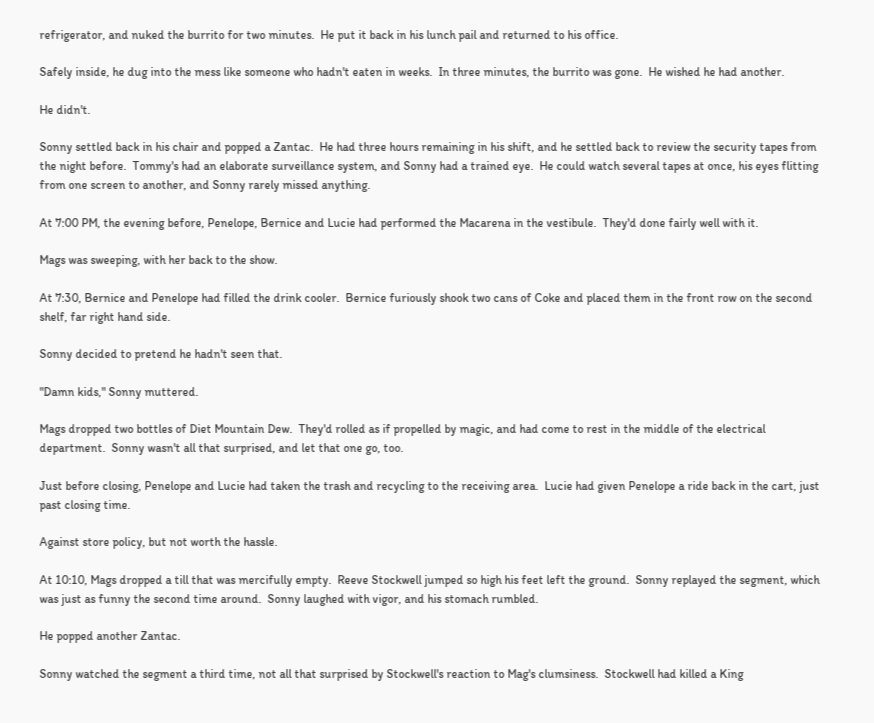refrigerator, and nuked the burrito for two minutes.  He put it back in his lunch pail and returned to his office.

Safely inside, he dug into the mess like someone who hadn't eaten in weeks.  In three minutes, the burrito was gone.  He wished he had another.

He didn't.

Sonny settled back in his chair and popped a Zantac.  He had three hours remaining in his shift, and he settled back to review the security tapes from the night before.  Tommy's had an elaborate surveillance system, and Sonny had a trained eye.  He could watch several tapes at once, his eyes flitting from one screen to another, and Sonny rarely missed anything.

At 7:00 PM, the evening before, Penelope, Bernice and Lucie had performed the Macarena in the vestibule.  They'd done fairly well with it.

Mags was sweeping, with her back to the show.

At 7:30, Bernice and Penelope had filled the drink cooler.  Bernice furiously shook two cans of Coke and placed them in the front row on the second shelf, far right hand side.

Sonny decided to pretend he hadn't seen that.

"Damn kids," Sonny muttered.

Mags dropped two bottles of Diet Mountain Dew.  They'd rolled as if propelled by magic, and had come to rest in the middle of the electrical department.  Sonny wasn't all that surprised, and let that one go, too.

Just before closing, Penelope and Lucie had taken the trash and recycling to the receiving area.  Lucie had given Penelope a ride back in the cart, just past closing time.

Against store policy, but not worth the hassle.

At 10:10, Mags dropped a till that was mercifully empty.  Reeve Stockwell jumped so high his feet left the ground.  Sonny replayed the segment, which was just as funny the second time around.  Sonny laughed with vigor, and his stomach rumbled.

He popped another Zantac.

Sonny watched the segment a third time, not all that surprised by Stockwell's reaction to Mag's clumsiness.  Stockwell had killed a King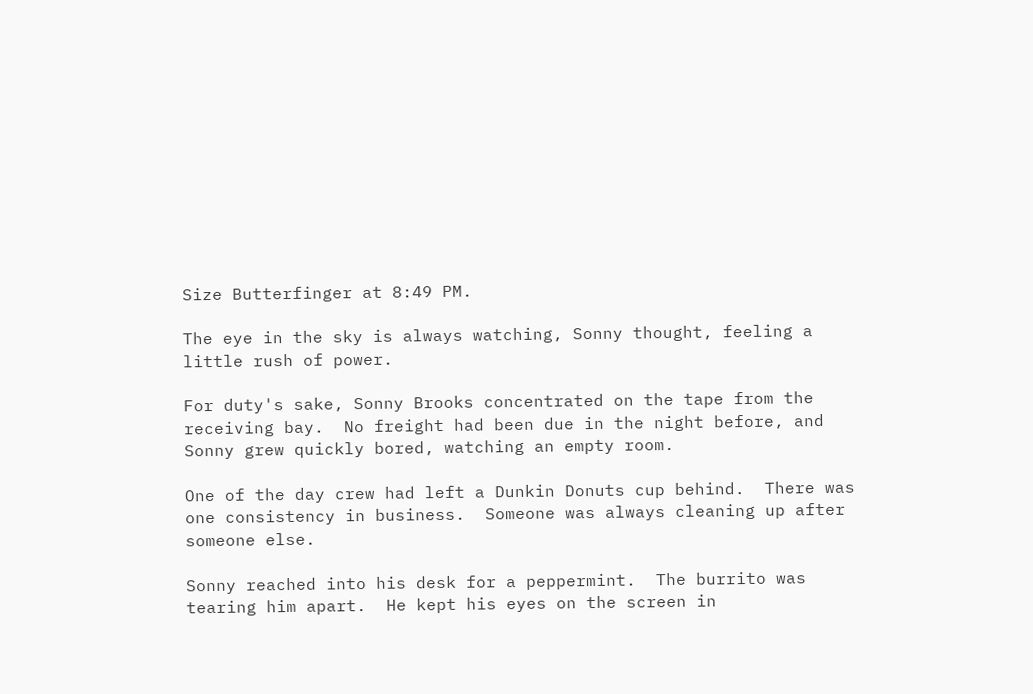Size Butterfinger at 8:49 PM.

The eye in the sky is always watching, Sonny thought, feeling a little rush of power.

For duty's sake, Sonny Brooks concentrated on the tape from the receiving bay.  No freight had been due in the night before, and Sonny grew quickly bored, watching an empty room.

One of the day crew had left a Dunkin Donuts cup behind.  There was one consistency in business.  Someone was always cleaning up after someone else.

Sonny reached into his desk for a peppermint.  The burrito was tearing him apart.  He kept his eyes on the screen in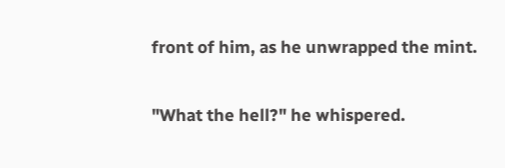front of him, as he unwrapped the mint.

"What the hell?" he whispered.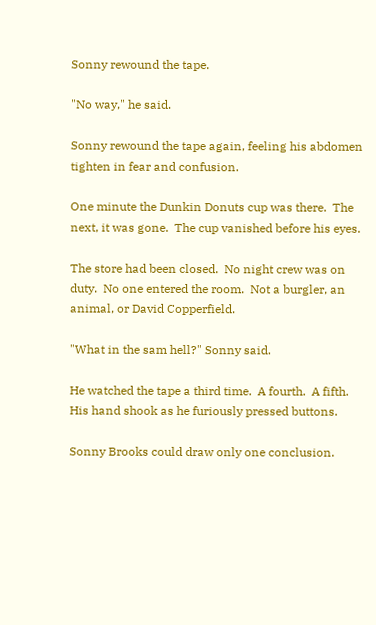Sonny rewound the tape.

"No way," he said.

Sonny rewound the tape again, feeling his abdomen tighten in fear and confusion.

One minute the Dunkin Donuts cup was there.  The next, it was gone.  The cup vanished before his eyes.

The store had been closed.  No night crew was on duty.  No one entered the room.  Not a burgler, an animal, or David Copperfield.

"What in the sam hell?" Sonny said.

He watched the tape a third time.  A fourth.  A fifth.  His hand shook as he furiously pressed buttons.

Sonny Brooks could draw only one conclusion.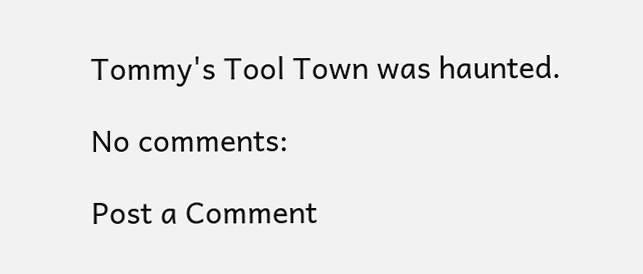Tommy's Tool Town was haunted.

No comments:

Post a Comment